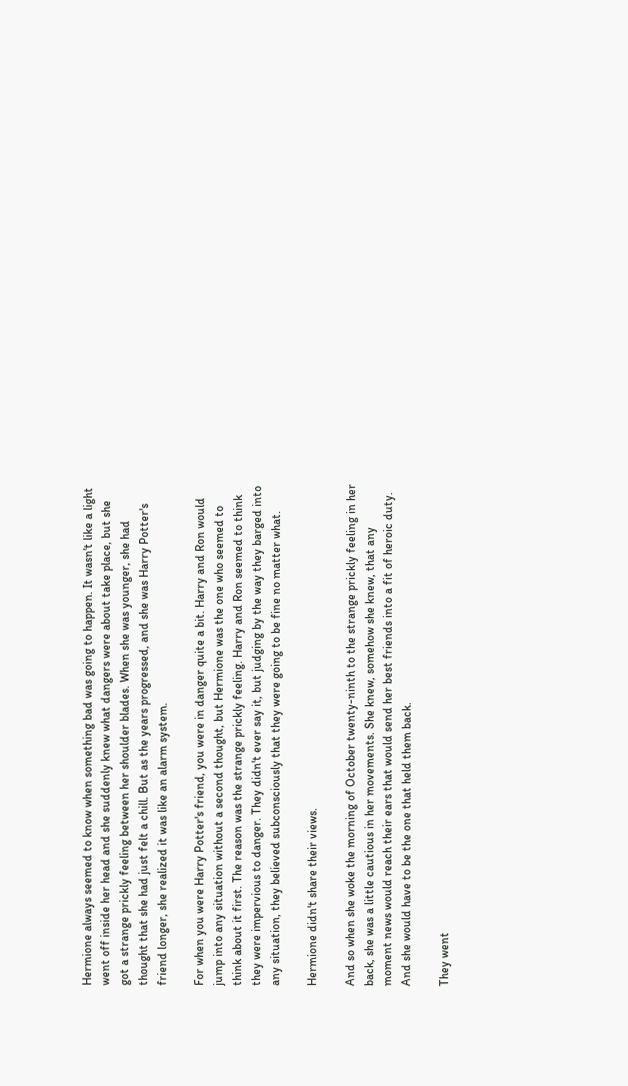Hermione always seemed to know when something bad was going to happen. It wasn't like a light went off inside her head and she suddenly knew what dangers were about take place, but she got a strange prickly feeling between her shoulder blades. When she was younger, she had thought that she had just felt a chill. But as the years progressed, and she was Harry Potter's friend longer, she realized it was like an alarm system.

For when you were Harry Potter's friend, you were in danger quite a bit. Harry and Ron would jump into any situation without a second thought, but Hermione was the one who seemed to think about it first. The reason was the strange prickly feeling. Harry and Ron seemed to think they were impervious to danger. They didn't ever say it, but judging by the way they barged into any situation, they believed subconsciously that they were going to be fine no matter what.

Hermione didn't share their views.

And so when she woke the morning of October twenty-ninth to the strange prickly feeling in her back, she was a little cautious in her movements. She knew, somehow she knew, that any moment news would reach their ears that would send her best friends into a fit of heroic duty. And she would have to be the one that held them back.

They went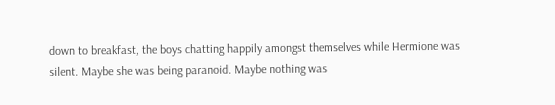down to breakfast, the boys chatting happily amongst themselves while Hermione was silent. Maybe she was being paranoid. Maybe nothing was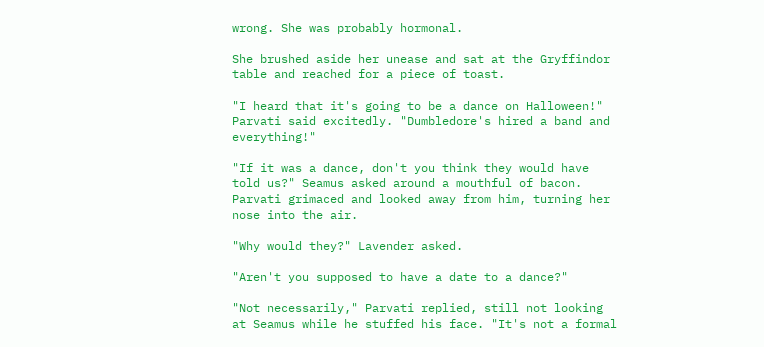wrong. She was probably hormonal.

She brushed aside her unease and sat at the Gryffindor table and reached for a piece of toast.

"I heard that it's going to be a dance on Halloween!" Parvati said excitedly. "Dumbledore's hired a band and everything!"

"If it was a dance, don't you think they would have told us?" Seamus asked around a mouthful of bacon. Parvati grimaced and looked away from him, turning her nose into the air.

"Why would they?" Lavender asked.

"Aren't you supposed to have a date to a dance?"

"Not necessarily," Parvati replied, still not looking at Seamus while he stuffed his face. "It's not a formal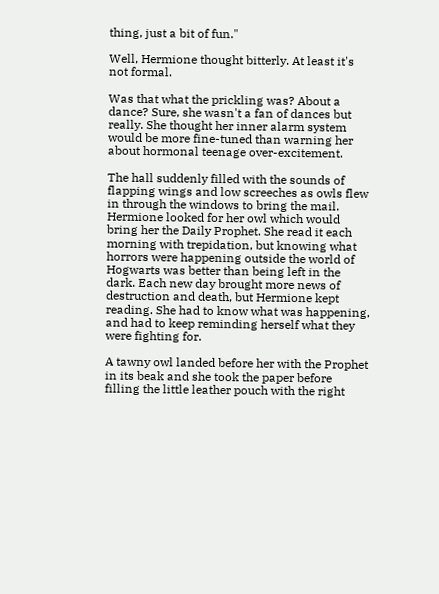thing, just a bit of fun."

Well, Hermione thought bitterly. At least it's not formal.

Was that what the prickling was? About a dance? Sure, she wasn't a fan of dances but really. She thought her inner alarm system would be more fine-tuned than warning her about hormonal teenage over-excitement.

The hall suddenly filled with the sounds of flapping wings and low screeches as owls flew in through the windows to bring the mail. Hermione looked for her owl which would bring her the Daily Prophet. She read it each morning with trepidation, but knowing what horrors were happening outside the world of Hogwarts was better than being left in the dark. Each new day brought more news of destruction and death, but Hermione kept reading. She had to know what was happening, and had to keep reminding herself what they were fighting for.

A tawny owl landed before her with the Prophet in its beak and she took the paper before filling the little leather pouch with the right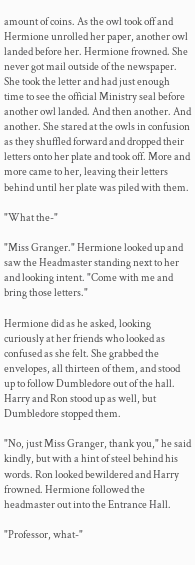amount of coins. As the owl took off and Hermione unrolled her paper, another owl landed before her. Hermione frowned. She never got mail outside of the newspaper. She took the letter and had just enough time to see the official Ministry seal before another owl landed. And then another. And another. She stared at the owls in confusion as they shuffled forward and dropped their letters onto her plate and took off. More and more came to her, leaving their letters behind until her plate was piled with them.

"What the-"

"Miss Granger." Hermione looked up and saw the Headmaster standing next to her and looking intent. "Come with me and bring those letters."

Hermione did as he asked, looking curiously at her friends who looked as confused as she felt. She grabbed the envelopes, all thirteen of them, and stood up to follow Dumbledore out of the hall. Harry and Ron stood up as well, but Dumbledore stopped them.

"No, just Miss Granger, thank you," he said kindly, but with a hint of steel behind his words. Ron looked bewildered and Harry frowned. Hermione followed the headmaster out into the Entrance Hall.

"Professor, what-"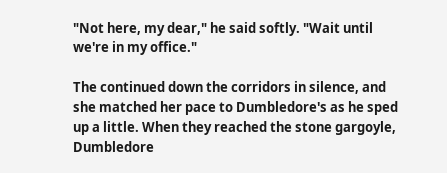"Not here, my dear," he said softly. "Wait until we're in my office."

The continued down the corridors in silence, and she matched her pace to Dumbledore's as he sped up a little. When they reached the stone gargoyle, Dumbledore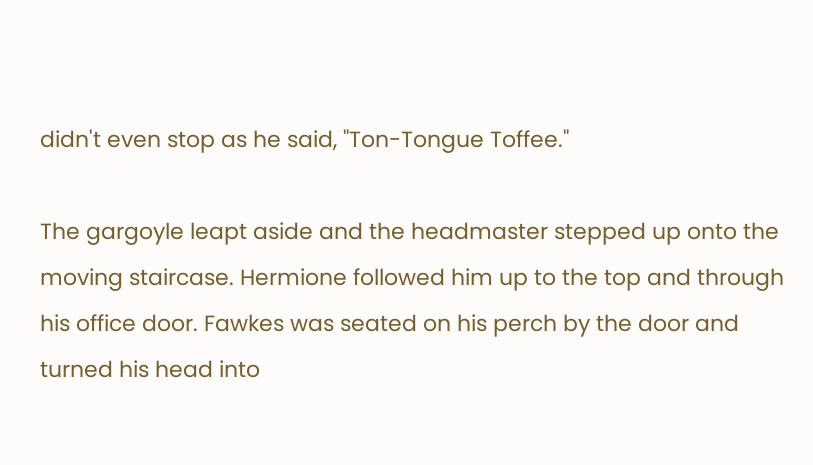didn't even stop as he said, "Ton-Tongue Toffee."

The gargoyle leapt aside and the headmaster stepped up onto the moving staircase. Hermione followed him up to the top and through his office door. Fawkes was seated on his perch by the door and turned his head into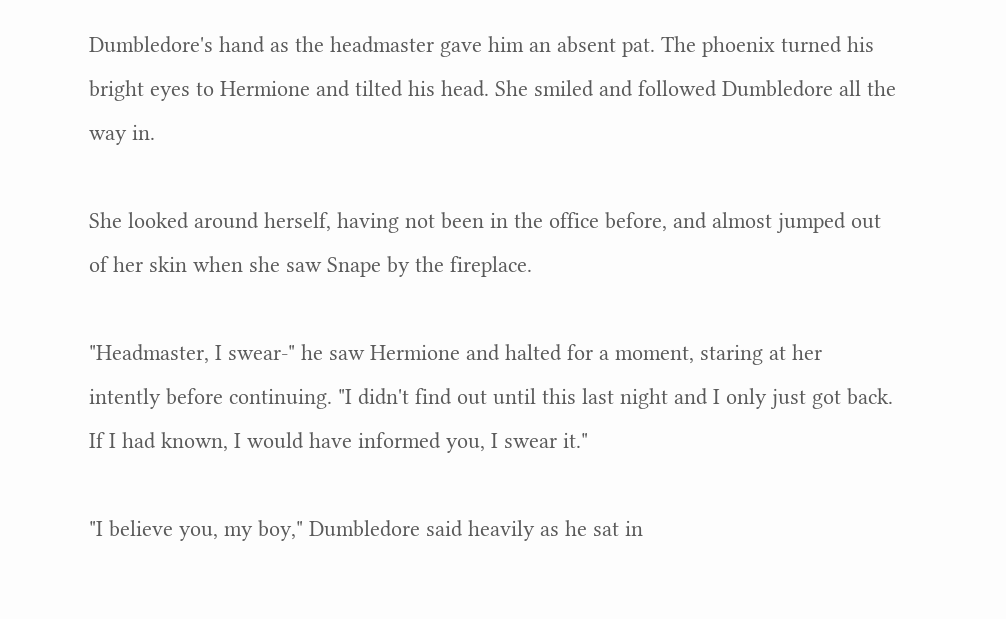Dumbledore's hand as the headmaster gave him an absent pat. The phoenix turned his bright eyes to Hermione and tilted his head. She smiled and followed Dumbledore all the way in.

She looked around herself, having not been in the office before, and almost jumped out of her skin when she saw Snape by the fireplace.

"Headmaster, I swear-" he saw Hermione and halted for a moment, staring at her intently before continuing. "I didn't find out until this last night and I only just got back. If I had known, I would have informed you, I swear it."

"I believe you, my boy," Dumbledore said heavily as he sat in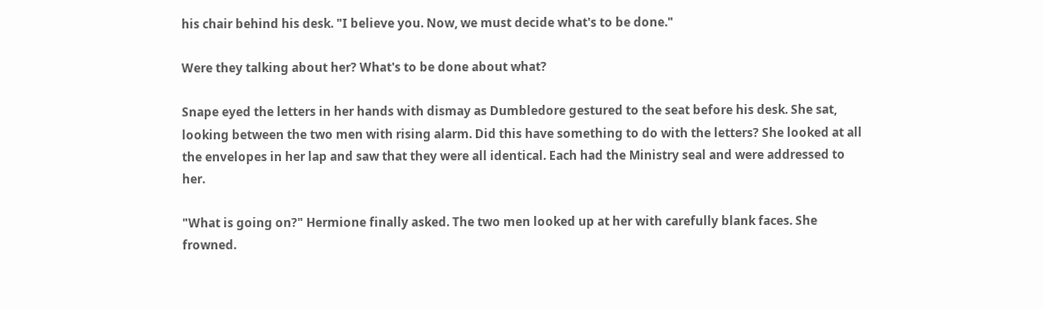his chair behind his desk. "I believe you. Now, we must decide what's to be done."

Were they talking about her? What's to be done about what?

Snape eyed the letters in her hands with dismay as Dumbledore gestured to the seat before his desk. She sat, looking between the two men with rising alarm. Did this have something to do with the letters? She looked at all the envelopes in her lap and saw that they were all identical. Each had the Ministry seal and were addressed to her.

"What is going on?" Hermione finally asked. The two men looked up at her with carefully blank faces. She frowned.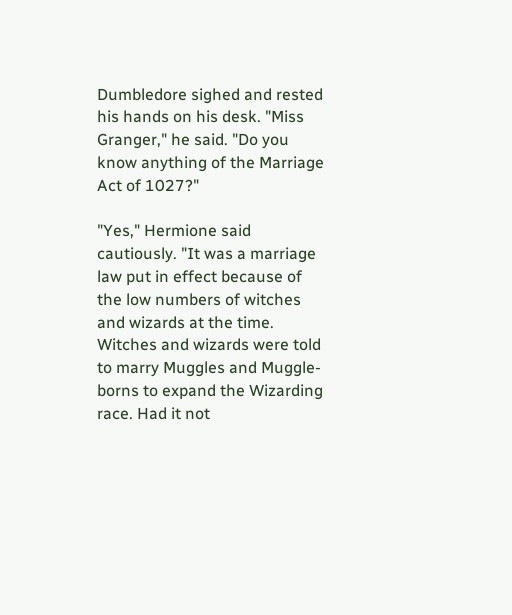Dumbledore sighed and rested his hands on his desk. "Miss Granger," he said. "Do you know anything of the Marriage Act of 1027?"

"Yes," Hermione said cautiously. "It was a marriage law put in effect because of the low numbers of witches and wizards at the time. Witches and wizards were told to marry Muggles and Muggle-borns to expand the Wizarding race. Had it not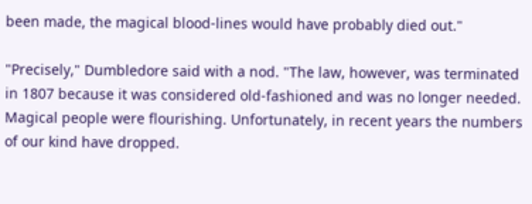been made, the magical blood-lines would have probably died out."

"Precisely," Dumbledore said with a nod. "The law, however, was terminated in 1807 because it was considered old-fashioned and was no longer needed. Magical people were flourishing. Unfortunately, in recent years the numbers of our kind have dropped.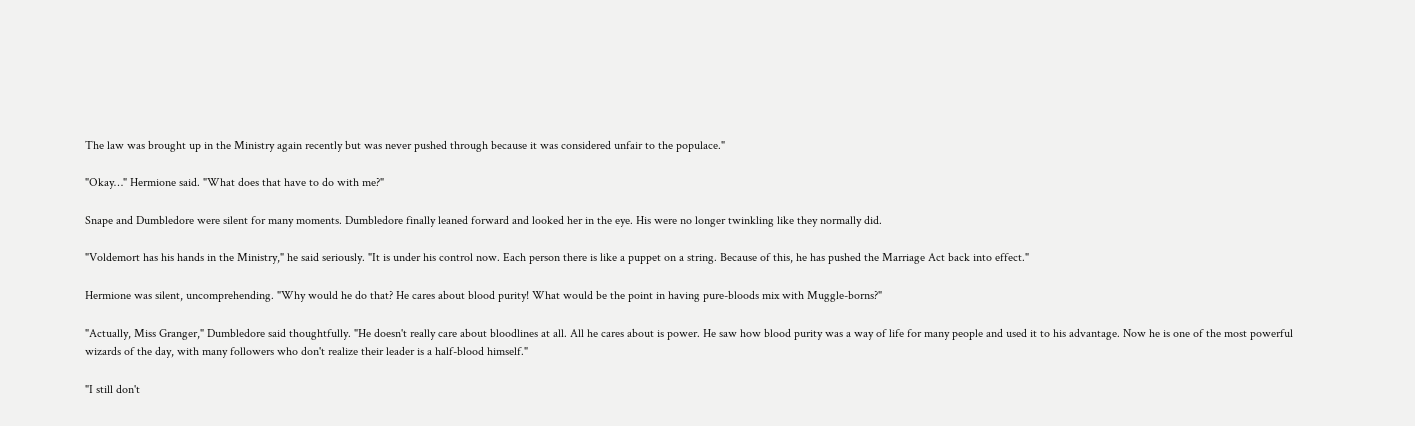The law was brought up in the Ministry again recently but was never pushed through because it was considered unfair to the populace."

"Okay…" Hermione said. "What does that have to do with me?"

Snape and Dumbledore were silent for many moments. Dumbledore finally leaned forward and looked her in the eye. His were no longer twinkling like they normally did.

"Voldemort has his hands in the Ministry," he said seriously. "It is under his control now. Each person there is like a puppet on a string. Because of this, he has pushed the Marriage Act back into effect."

Hermione was silent, uncomprehending. "Why would he do that? He cares about blood purity! What would be the point in having pure-bloods mix with Muggle-borns?"

"Actually, Miss Granger," Dumbledore said thoughtfully. "He doesn't really care about bloodlines at all. All he cares about is power. He saw how blood purity was a way of life for many people and used it to his advantage. Now he is one of the most powerful wizards of the day, with many followers who don't realize their leader is a half-blood himself."

"I still don't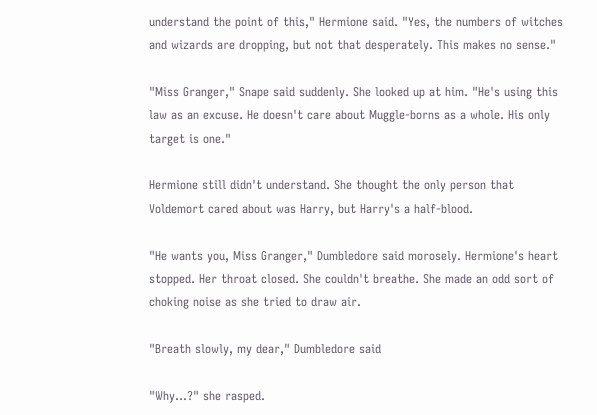understand the point of this," Hermione said. "Yes, the numbers of witches and wizards are dropping, but not that desperately. This makes no sense."

"Miss Granger," Snape said suddenly. She looked up at him. "He's using this law as an excuse. He doesn't care about Muggle-borns as a whole. His only target is one."

Hermione still didn't understand. She thought the only person that Voldemort cared about was Harry, but Harry's a half-blood.

"He wants you, Miss Granger," Dumbledore said morosely. Hermione's heart stopped. Her throat closed. She couldn't breathe. She made an odd sort of choking noise as she tried to draw air.

"Breath slowly, my dear," Dumbledore said

"Why…?" she rasped.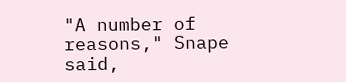"A number of reasons," Snape said,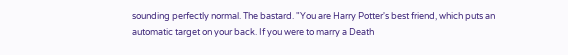sounding perfectly normal. The bastard. "You are Harry Potter's best friend, which puts an automatic target on your back. If you were to marry a Death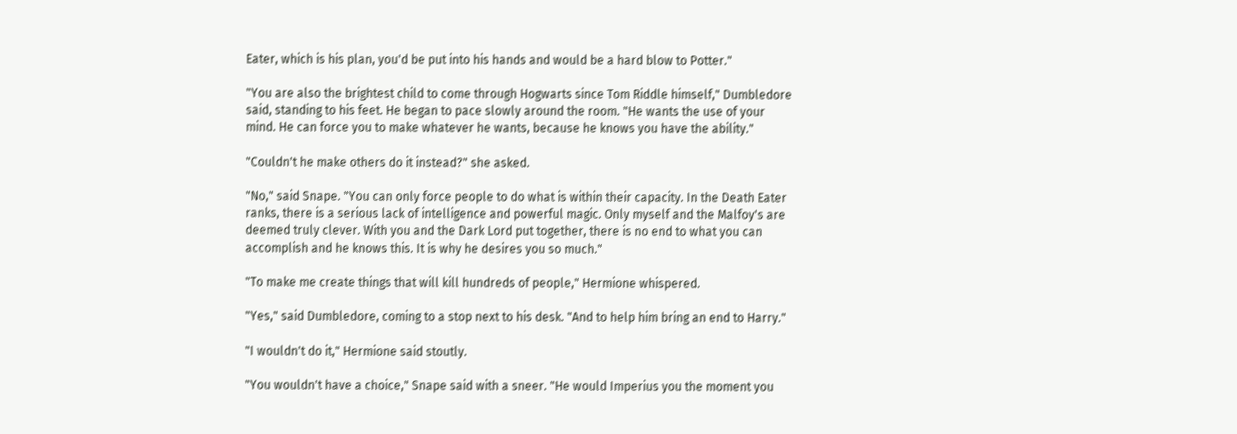Eater, which is his plan, you'd be put into his hands and would be a hard blow to Potter."

"You are also the brightest child to come through Hogwarts since Tom Riddle himself," Dumbledore said, standing to his feet. He began to pace slowly around the room. "He wants the use of your mind. He can force you to make whatever he wants, because he knows you have the ability."

"Couldn't he make others do it instead?" she asked.

"No," said Snape. "You can only force people to do what is within their capacity. In the Death Eater ranks, there is a serious lack of intelligence and powerful magic. Only myself and the Malfoy's are deemed truly clever. With you and the Dark Lord put together, there is no end to what you can accomplish and he knows this. It is why he desires you so much."

"To make me create things that will kill hundreds of people," Hermione whispered.

"Yes," said Dumbledore, coming to a stop next to his desk. "And to help him bring an end to Harry."

"I wouldn't do it," Hermione said stoutly.

"You wouldn't have a choice," Snape said with a sneer. "He would Imperius you the moment you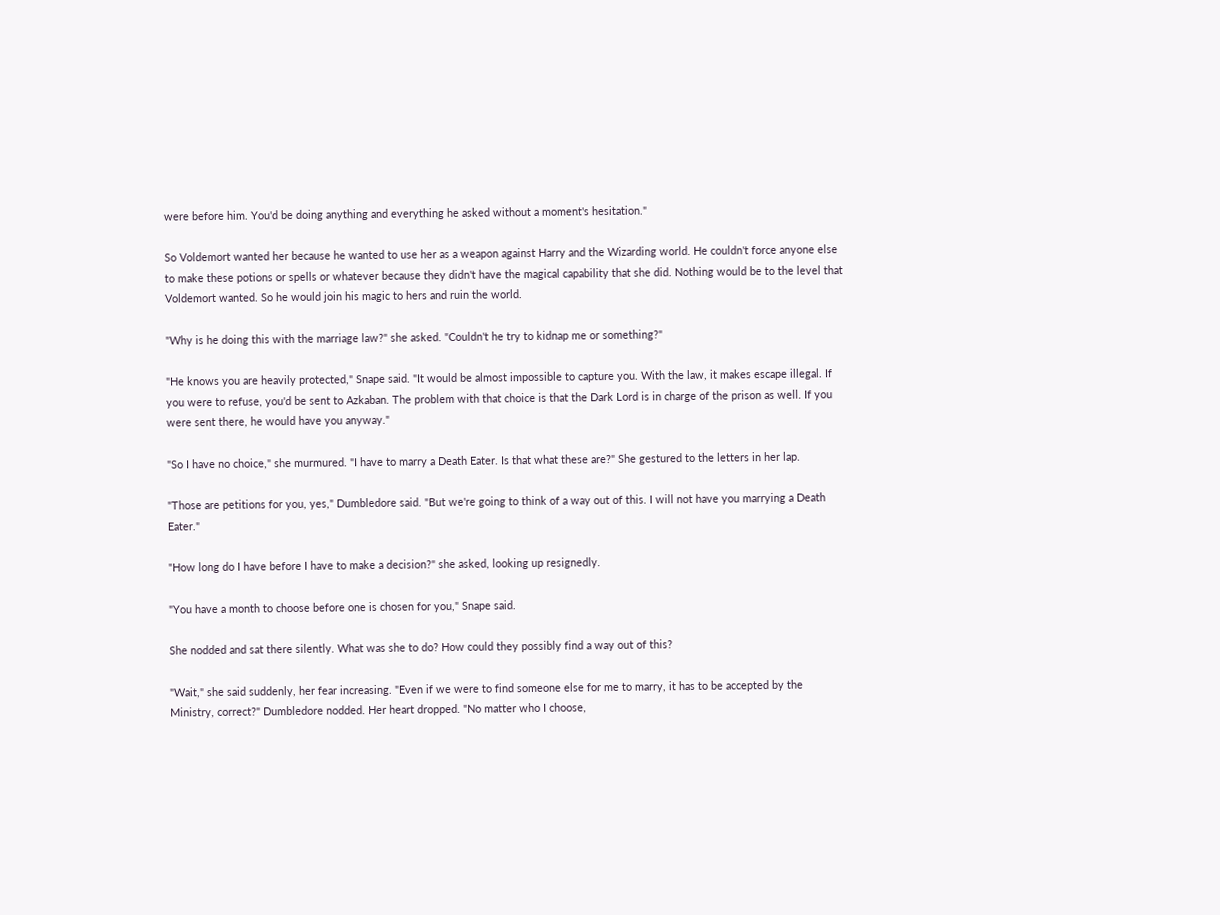were before him. You'd be doing anything and everything he asked without a moment's hesitation."

So Voldemort wanted her because he wanted to use her as a weapon against Harry and the Wizarding world. He couldn't force anyone else to make these potions or spells or whatever because they didn't have the magical capability that she did. Nothing would be to the level that Voldemort wanted. So he would join his magic to hers and ruin the world.

"Why is he doing this with the marriage law?" she asked. "Couldn't he try to kidnap me or something?"

"He knows you are heavily protected," Snape said. "It would be almost impossible to capture you. With the law, it makes escape illegal. If you were to refuse, you'd be sent to Azkaban. The problem with that choice is that the Dark Lord is in charge of the prison as well. If you were sent there, he would have you anyway."

"So I have no choice," she murmured. "I have to marry a Death Eater. Is that what these are?" She gestured to the letters in her lap.

"Those are petitions for you, yes," Dumbledore said. "But we're going to think of a way out of this. I will not have you marrying a Death Eater."

"How long do I have before I have to make a decision?" she asked, looking up resignedly.

"You have a month to choose before one is chosen for you," Snape said.

She nodded and sat there silently. What was she to do? How could they possibly find a way out of this?

"Wait," she said suddenly, her fear increasing. "Even if we were to find someone else for me to marry, it has to be accepted by the Ministry, correct?" Dumbledore nodded. Her heart dropped. "No matter who I choose,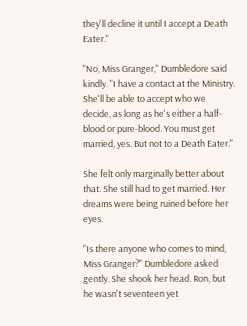they'll decline it until I accept a Death Eater."

"No, Miss Granger," Dumbledore said kindly. "I have a contact at the Ministry. She'll be able to accept who we decide, as long as he's either a half-blood or pure-blood. You must get married, yes. But not to a Death Eater."

She felt only marginally better about that. She still had to get married. Her dreams were being ruined before her eyes.

"Is there anyone who comes to mind, Miss Granger?" Dumbledore asked gently. She shook her head. Ron, but he wasn't seventeen yet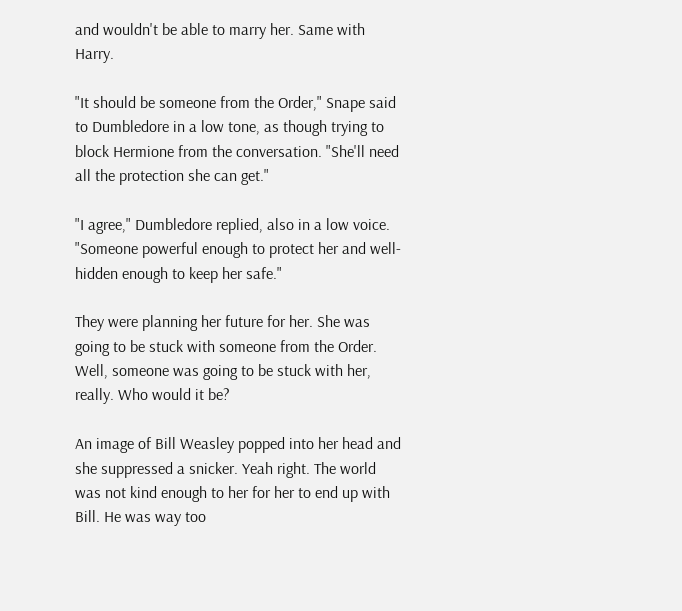and wouldn't be able to marry her. Same with Harry.

"It should be someone from the Order," Snape said to Dumbledore in a low tone, as though trying to block Hermione from the conversation. "She'll need all the protection she can get."

"I agree," Dumbledore replied, also in a low voice. "Someone powerful enough to protect her and well-hidden enough to keep her safe."

They were planning her future for her. She was going to be stuck with someone from the Order. Well, someone was going to be stuck with her, really. Who would it be?

An image of Bill Weasley popped into her head and she suppressed a snicker. Yeah right. The world was not kind enough to her for her to end up with Bill. He was way too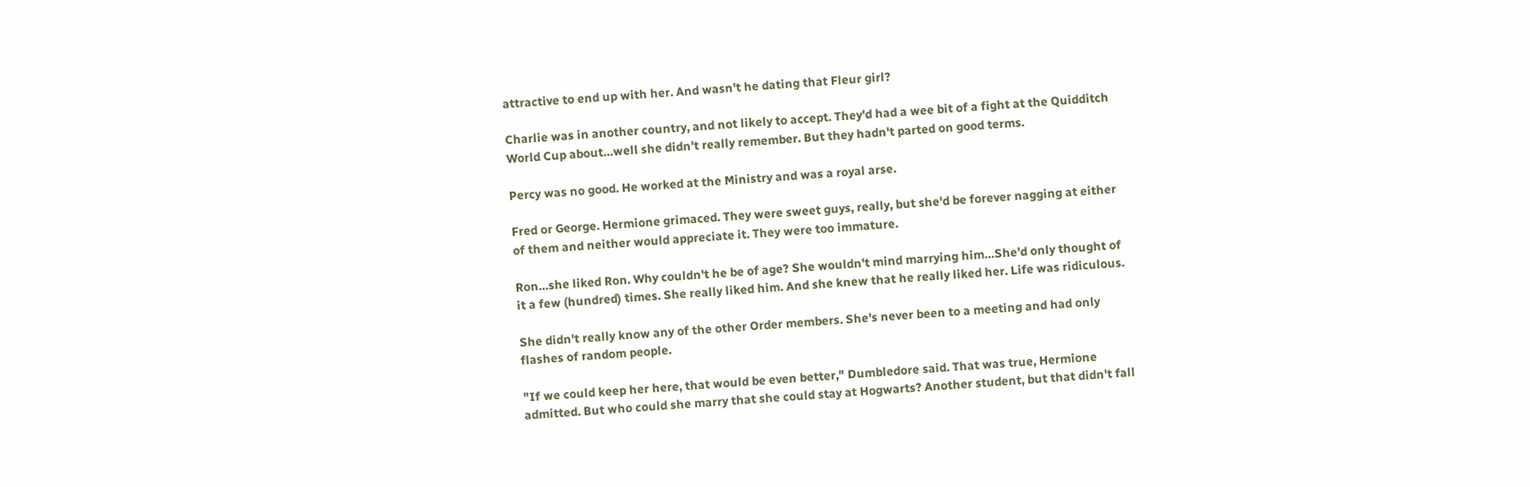attractive to end up with her. And wasn't he dating that Fleur girl?

Charlie was in another country, and not likely to accept. They'd had a wee bit of a fight at the Quidditch World Cup about…well she didn't really remember. But they hadn't parted on good terms.

Percy was no good. He worked at the Ministry and was a royal arse.

Fred or George. Hermione grimaced. They were sweet guys, really, but she'd be forever nagging at either of them and neither would appreciate it. They were too immature.

Ron…she liked Ron. Why couldn't he be of age? She wouldn't mind marrying him…She'd only thought of it a few (hundred) times. She really liked him. And she knew that he really liked her. Life was ridiculous.

She didn't really know any of the other Order members. She's never been to a meeting and had only flashes of random people.

"If we could keep her here, that would be even better," Dumbledore said. That was true, Hermione admitted. But who could she marry that she could stay at Hogwarts? Another student, but that didn't fall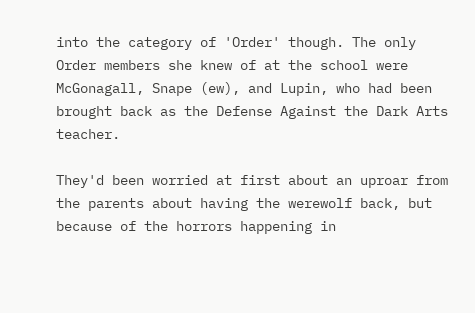into the category of 'Order' though. The only Order members she knew of at the school were McGonagall, Snape (ew), and Lupin, who had been brought back as the Defense Against the Dark Arts teacher.

They'd been worried at first about an uproar from the parents about having the werewolf back, but because of the horrors happening in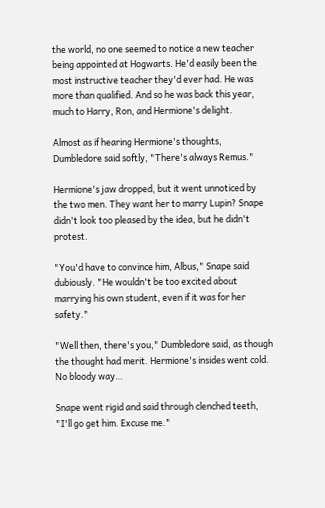the world, no one seemed to notice a new teacher being appointed at Hogwarts. He'd easily been the most instructive teacher they'd ever had. He was more than qualified. And so he was back this year, much to Harry, Ron, and Hermione's delight.

Almost as if hearing Hermione's thoughts, Dumbledore said softly, "There's always Remus."

Hermione's jaw dropped, but it went unnoticed by the two men. They want her to marry Lupin? Snape didn't look too pleased by the idea, but he didn't protest.

"You'd have to convince him, Albus," Snape said dubiously. "He wouldn't be too excited about marrying his own student, even if it was for her safety."

"Well then, there's you," Dumbledore said, as though the thought had merit. Hermione's insides went cold. No bloody way…

Snape went rigid and said through clenched teeth, "I'll go get him. Excuse me."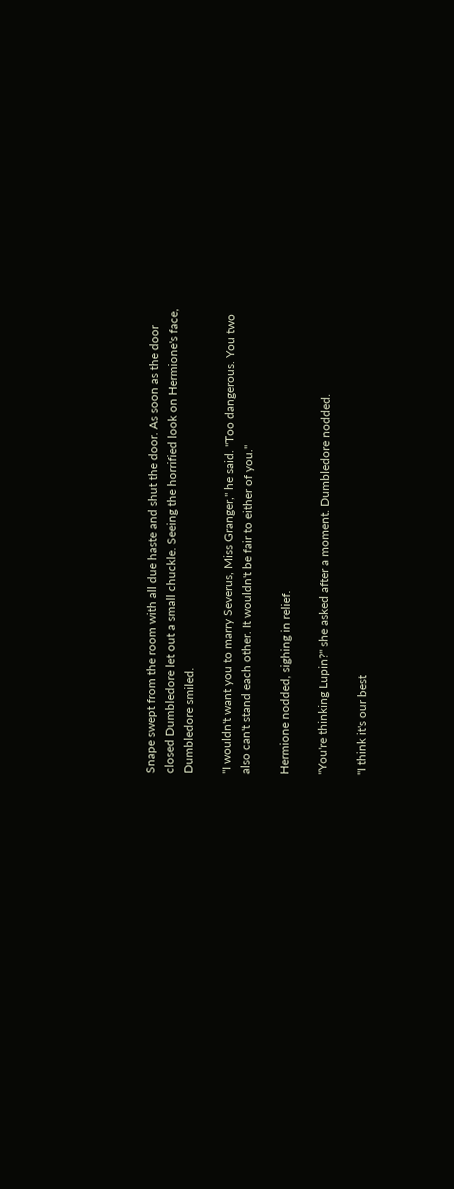Snape swept from the room with all due haste and shut the door. As soon as the door closed Dumbledore let out a small chuckle. Seeing the horrified look on Hermione's face, Dumbledore smiled.

"I wouldn't want you to marry Severus, Miss Granger," he said. "Too dangerous. You two also can't stand each other. It wouldn't be fair to either of you."

Hermione nodded, sighing in relief.

"You're thinking Lupin?" she asked after a moment. Dumbledore nodded.

"I think it's our best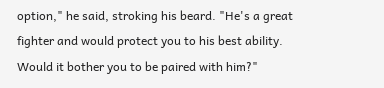option," he said, stroking his beard. "He's a great fighter and would protect you to his best ability. Would it bother you to be paired with him?"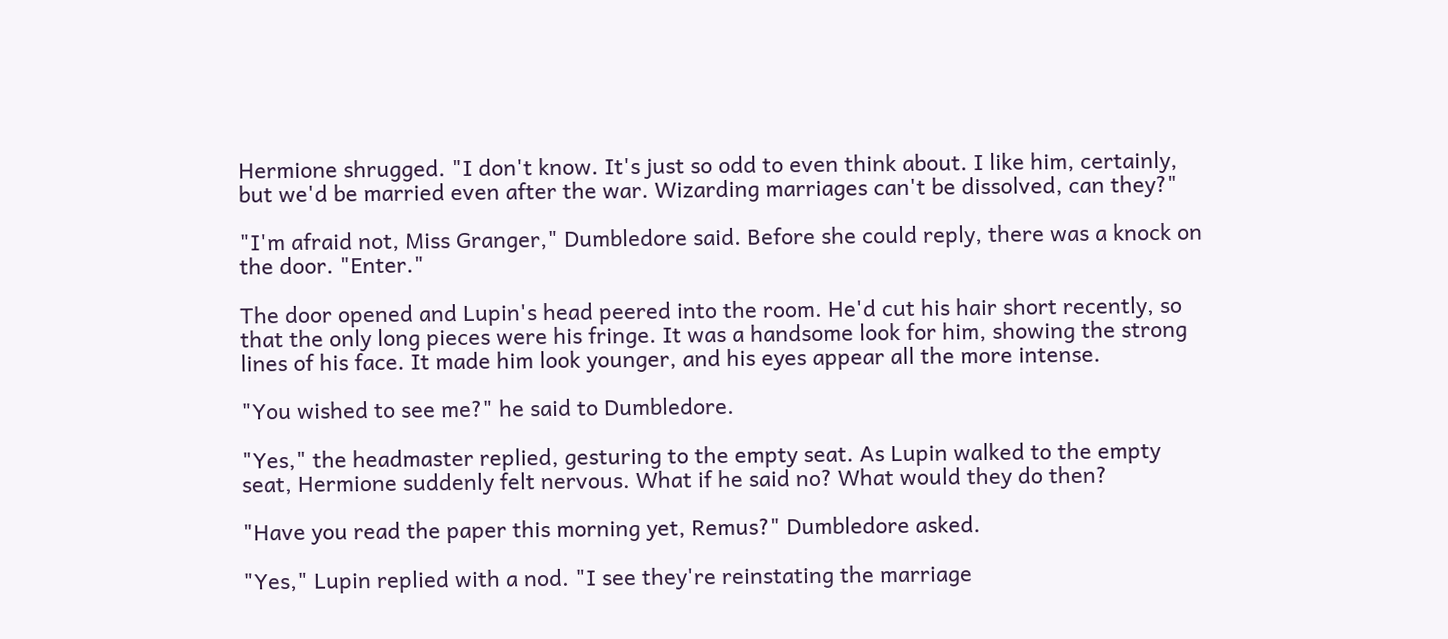Hermione shrugged. "I don't know. It's just so odd to even think about. I like him, certainly, but we'd be married even after the war. Wizarding marriages can't be dissolved, can they?"

"I'm afraid not, Miss Granger," Dumbledore said. Before she could reply, there was a knock on the door. "Enter."

The door opened and Lupin's head peered into the room. He'd cut his hair short recently, so that the only long pieces were his fringe. It was a handsome look for him, showing the strong lines of his face. It made him look younger, and his eyes appear all the more intense.

"You wished to see me?" he said to Dumbledore.

"Yes," the headmaster replied, gesturing to the empty seat. As Lupin walked to the empty seat, Hermione suddenly felt nervous. What if he said no? What would they do then?

"Have you read the paper this morning yet, Remus?" Dumbledore asked.

"Yes," Lupin replied with a nod. "I see they're reinstating the marriage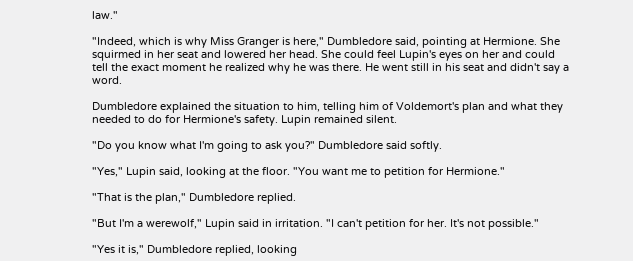law."

"Indeed, which is why Miss Granger is here," Dumbledore said, pointing at Hermione. She squirmed in her seat and lowered her head. She could feel Lupin's eyes on her and could tell the exact moment he realized why he was there. He went still in his seat and didn't say a word.

Dumbledore explained the situation to him, telling him of Voldemort's plan and what they needed to do for Hermione's safety. Lupin remained silent.

"Do you know what I'm going to ask you?" Dumbledore said softly.

"Yes," Lupin said, looking at the floor. "You want me to petition for Hermione."

"That is the plan," Dumbledore replied.

"But I'm a werewolf," Lupin said in irritation. "I can't petition for her. It's not possible."

"Yes it is," Dumbledore replied, looking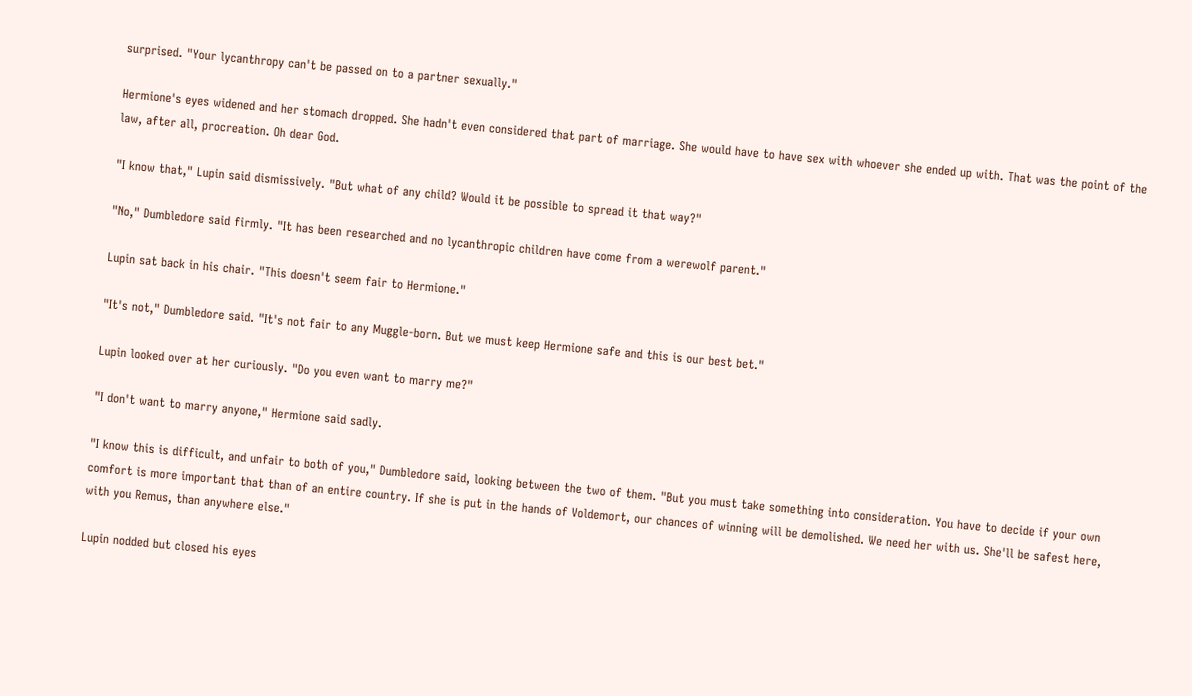surprised. "Your lycanthropy can't be passed on to a partner sexually."

Hermione's eyes widened and her stomach dropped. She hadn't even considered that part of marriage. She would have to have sex with whoever she ended up with. That was the point of the law, after all, procreation. Oh dear God.

"I know that," Lupin said dismissively. "But what of any child? Would it be possible to spread it that way?"

"No," Dumbledore said firmly. "It has been researched and no lycanthropic children have come from a werewolf parent."

Lupin sat back in his chair. "This doesn't seem fair to Hermione."

"It's not," Dumbledore said. "It's not fair to any Muggle-born. But we must keep Hermione safe and this is our best bet."

Lupin looked over at her curiously. "Do you even want to marry me?"

"I don't want to marry anyone," Hermione said sadly.

"I know this is difficult, and unfair to both of you," Dumbledore said, looking between the two of them. "But you must take something into consideration. You have to decide if your own comfort is more important that than of an entire country. If she is put in the hands of Voldemort, our chances of winning will be demolished. We need her with us. She'll be safest here, with you Remus, than anywhere else."

Lupin nodded but closed his eyes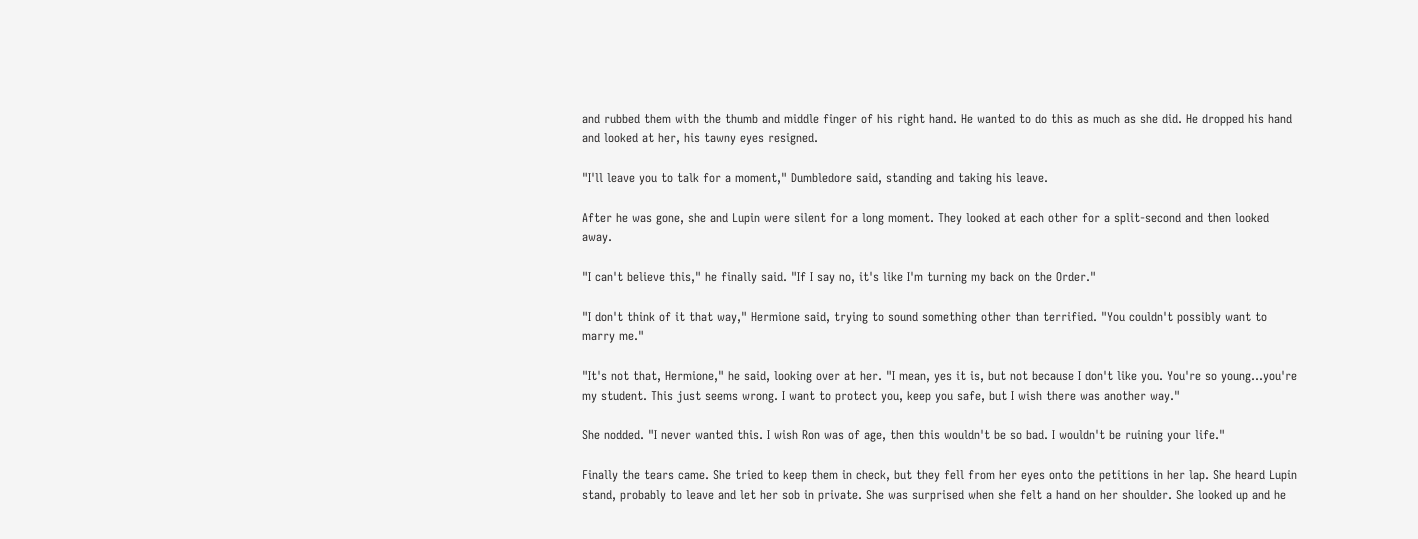and rubbed them with the thumb and middle finger of his right hand. He wanted to do this as much as she did. He dropped his hand and looked at her, his tawny eyes resigned.

"I'll leave you to talk for a moment," Dumbledore said, standing and taking his leave.

After he was gone, she and Lupin were silent for a long moment. They looked at each other for a split-second and then looked away.

"I can't believe this," he finally said. "If I say no, it's like I'm turning my back on the Order."

"I don't think of it that way," Hermione said, trying to sound something other than terrified. "You couldn't possibly want to marry me."

"It's not that, Hermione," he said, looking over at her. "I mean, yes it is, but not because I don't like you. You're so young…you're my student. This just seems wrong. I want to protect you, keep you safe, but I wish there was another way."

She nodded. "I never wanted this. I wish Ron was of age, then this wouldn't be so bad. I wouldn't be ruining your life."

Finally the tears came. She tried to keep them in check, but they fell from her eyes onto the petitions in her lap. She heard Lupin stand, probably to leave and let her sob in private. She was surprised when she felt a hand on her shoulder. She looked up and he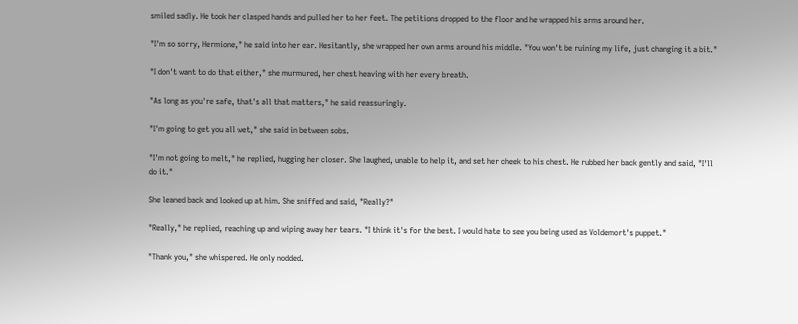smiled sadly. He took her clasped hands and pulled her to her feet. The petitions dropped to the floor and he wrapped his arms around her.

"I'm so sorry, Hermione," he said into her ear. Hesitantly, she wrapped her own arms around his middle. "You won't be ruining my life, just changing it a bit."

"I don't want to do that either," she murmured, her chest heaving with her every breath.

"As long as you're safe, that's all that matters," he said reassuringly.

"I'm going to get you all wet," she said in between sobs.

"I'm not going to melt," he replied, hugging her closer. She laughed, unable to help it, and set her cheek to his chest. He rubbed her back gently and said, "I'll do it."

She leaned back and looked up at him. She sniffed and said, "Really?"

"Really," he replied, reaching up and wiping away her tears. "I think it's for the best. I would hate to see you being used as Voldemort's puppet."

"Thank you," she whispered. He only nodded.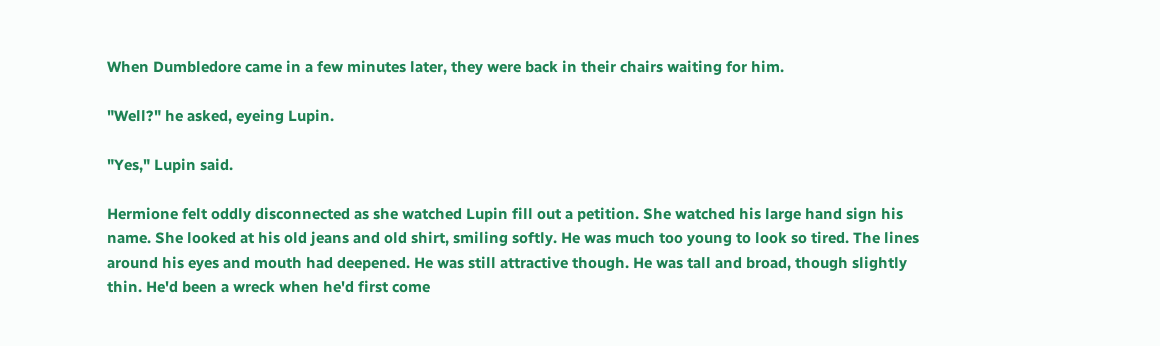When Dumbledore came in a few minutes later, they were back in their chairs waiting for him.

"Well?" he asked, eyeing Lupin.

"Yes," Lupin said.

Hermione felt oddly disconnected as she watched Lupin fill out a petition. She watched his large hand sign his name. She looked at his old jeans and old shirt, smiling softly. He was much too young to look so tired. The lines around his eyes and mouth had deepened. He was still attractive though. He was tall and broad, though slightly thin. He'd been a wreck when he'd first come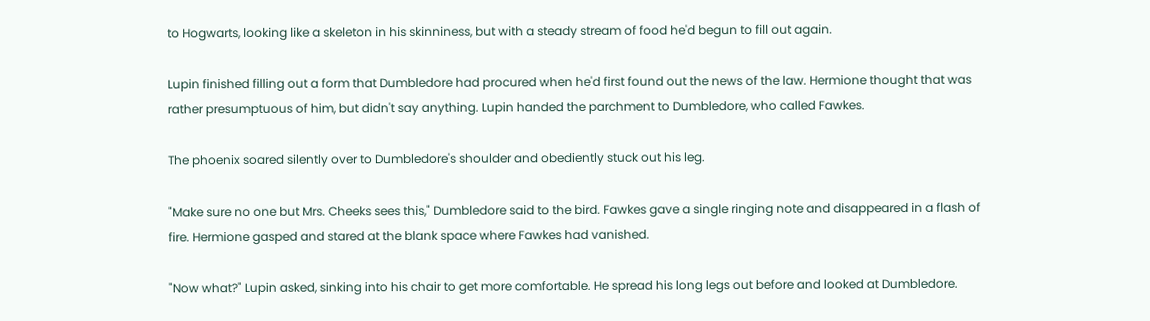to Hogwarts, looking like a skeleton in his skinniness, but with a steady stream of food he'd begun to fill out again.

Lupin finished filling out a form that Dumbledore had procured when he'd first found out the news of the law. Hermione thought that was rather presumptuous of him, but didn't say anything. Lupin handed the parchment to Dumbledore, who called Fawkes.

The phoenix soared silently over to Dumbledore's shoulder and obediently stuck out his leg.

"Make sure no one but Mrs. Cheeks sees this," Dumbledore said to the bird. Fawkes gave a single ringing note and disappeared in a flash of fire. Hermione gasped and stared at the blank space where Fawkes had vanished.

"Now what?" Lupin asked, sinking into his chair to get more comfortable. He spread his long legs out before and looked at Dumbledore.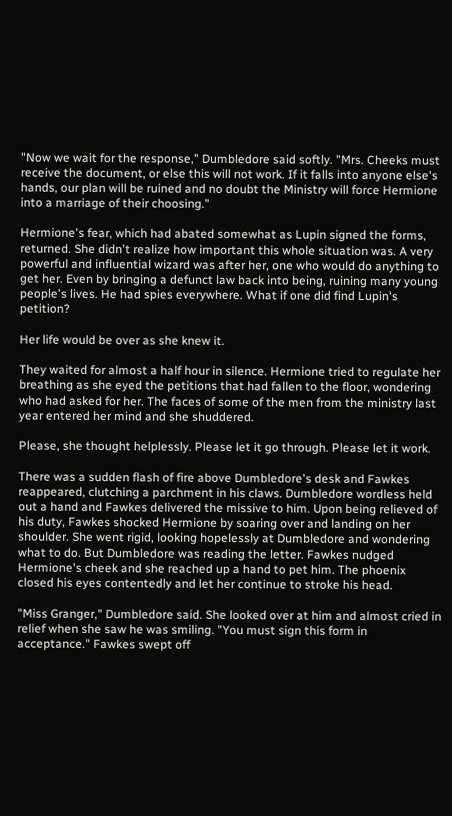"Now we wait for the response," Dumbledore said softly. "Mrs. Cheeks must receive the document, or else this will not work. If it falls into anyone else's hands, our plan will be ruined and no doubt the Ministry will force Hermione into a marriage of their choosing."

Hermione's fear, which had abated somewhat as Lupin signed the forms, returned. She didn't realize how important this whole situation was. A very powerful and influential wizard was after her, one who would do anything to get her. Even by bringing a defunct law back into being, ruining many young people's lives. He had spies everywhere. What if one did find Lupin's petition?

Her life would be over as she knew it.

They waited for almost a half hour in silence. Hermione tried to regulate her breathing as she eyed the petitions that had fallen to the floor, wondering who had asked for her. The faces of some of the men from the ministry last year entered her mind and she shuddered.

Please, she thought helplessly. Please let it go through. Please let it work.

There was a sudden flash of fire above Dumbledore's desk and Fawkes reappeared, clutching a parchment in his claws. Dumbledore wordless held out a hand and Fawkes delivered the missive to him. Upon being relieved of his duty, Fawkes shocked Hermione by soaring over and landing on her shoulder. She went rigid, looking hopelessly at Dumbledore and wondering what to do. But Dumbledore was reading the letter. Fawkes nudged Hermione's cheek and she reached up a hand to pet him. The phoenix closed his eyes contentedly and let her continue to stroke his head.

"Miss Granger," Dumbledore said. She looked over at him and almost cried in relief when she saw he was smiling. "You must sign this form in acceptance." Fawkes swept off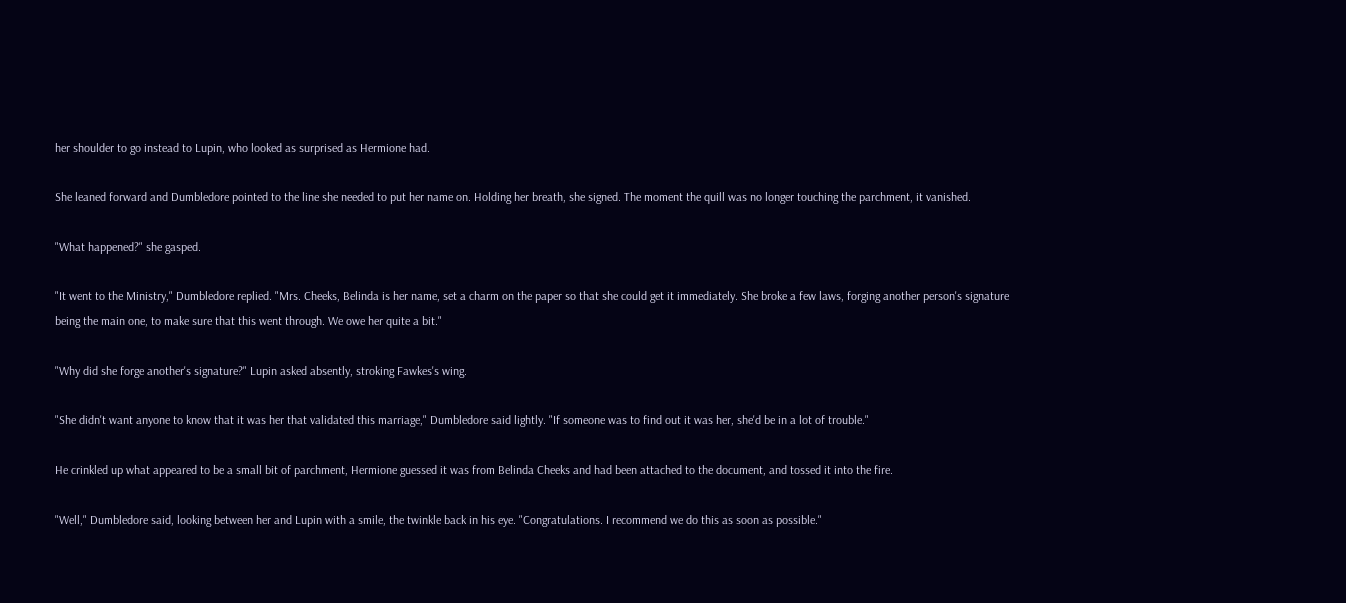her shoulder to go instead to Lupin, who looked as surprised as Hermione had.

She leaned forward and Dumbledore pointed to the line she needed to put her name on. Holding her breath, she signed. The moment the quill was no longer touching the parchment, it vanished.

"What happened?" she gasped.

"It went to the Ministry," Dumbledore replied. "Mrs. Cheeks, Belinda is her name, set a charm on the paper so that she could get it immediately. She broke a few laws, forging another person's signature being the main one, to make sure that this went through. We owe her quite a bit."

"Why did she forge another's signature?" Lupin asked absently, stroking Fawkes's wing.

"She didn't want anyone to know that it was her that validated this marriage," Dumbledore said lightly. "If someone was to find out it was her, she'd be in a lot of trouble."

He crinkled up what appeared to be a small bit of parchment, Hermione guessed it was from Belinda Cheeks and had been attached to the document, and tossed it into the fire.

"Well," Dumbledore said, looking between her and Lupin with a smile, the twinkle back in his eye. "Congratulations. I recommend we do this as soon as possible."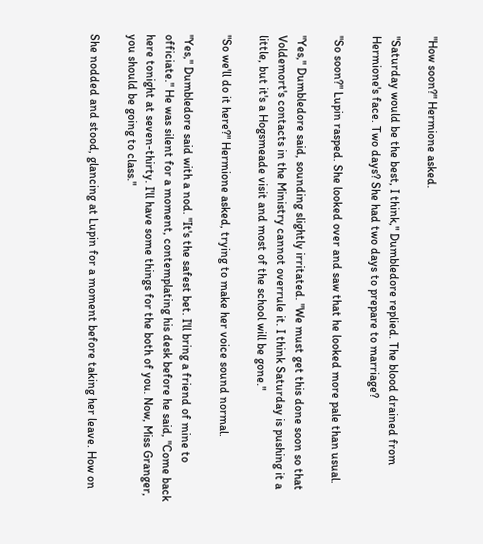"How soon?" Hermione asked.

"Saturday would be the best, I think," Dumbledore replied. The blood drained from Hermione's face. Two days? She had two days to prepare to marriage?

"So soon?" Lupin rasped. She looked over and saw that he looked more pale than usual.

"Yes," Dumbledore said, sounding slightly irritated. "We must get this done soon so that Voldemort's contacts in the Ministry cannot overrule it. I think Saturday is pushing it a little, but it's a Hogsmeade visit and most of the school will be gone."

"So we'll do it here?" Hermione asked, trying to make her voice sound normal.

"Yes," Dumbledore said with a nod. "It's the safest bet. I'll bring a friend of mine to officiate." He was silent for a moment, contemplating his desk before he said, "Come back here tonight at seven-thirty. I'll have some things for the both of you. Now, Miss Granger, you should be going to class."

She nodded and stood, glancing at Lupin for a moment before taking her leave. How on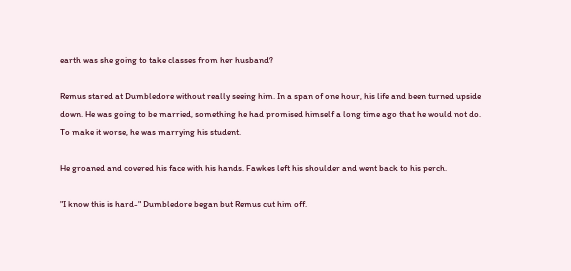earth was she going to take classes from her husband?

Remus stared at Dumbledore without really seeing him. In a span of one hour, his life and been turned upside down. He was going to be married, something he had promised himself a long time ago that he would not do. To make it worse, he was marrying his student.

He groaned and covered his face with his hands. Fawkes left his shoulder and went back to his perch.

"I know this is hard-" Dumbledore began but Remus cut him off.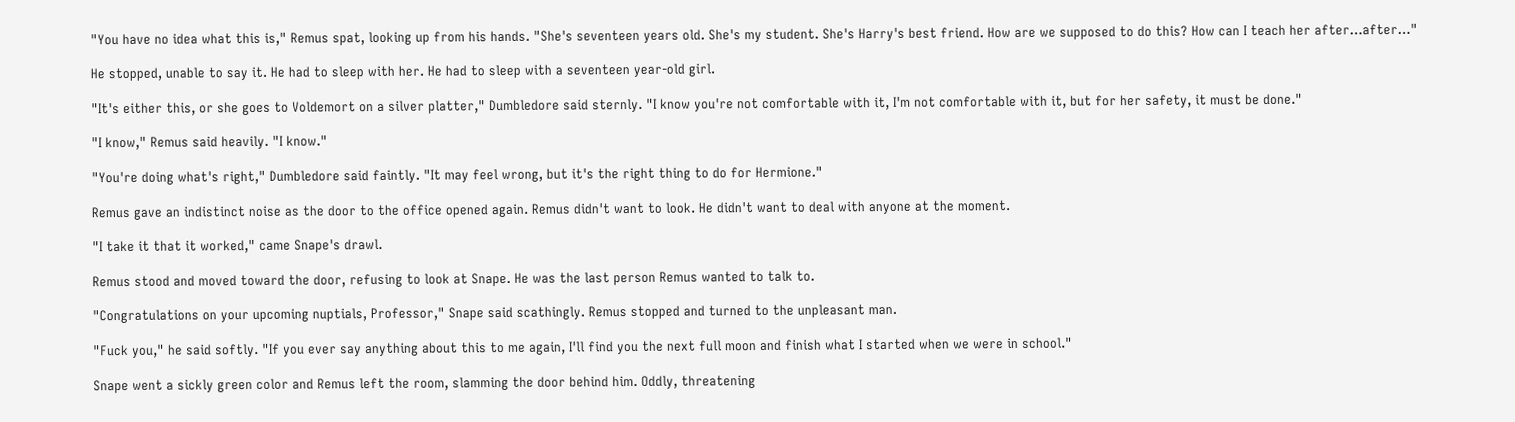"You have no idea what this is," Remus spat, looking up from his hands. "She's seventeen years old. She's my student. She's Harry's best friend. How are we supposed to do this? How can I teach her after…after…"

He stopped, unable to say it. He had to sleep with her. He had to sleep with a seventeen year-old girl.

"It's either this, or she goes to Voldemort on a silver platter," Dumbledore said sternly. "I know you're not comfortable with it, I'm not comfortable with it, but for her safety, it must be done."

"I know," Remus said heavily. "I know."

"You're doing what's right," Dumbledore said faintly. "It may feel wrong, but it's the right thing to do for Hermione."

Remus gave an indistinct noise as the door to the office opened again. Remus didn't want to look. He didn't want to deal with anyone at the moment.

"I take it that it worked," came Snape's drawl.

Remus stood and moved toward the door, refusing to look at Snape. He was the last person Remus wanted to talk to.

"Congratulations on your upcoming nuptials, Professor," Snape said scathingly. Remus stopped and turned to the unpleasant man.

"Fuck you," he said softly. "If you ever say anything about this to me again, I'll find you the next full moon and finish what I started when we were in school."

Snape went a sickly green color and Remus left the room, slamming the door behind him. Oddly, threatening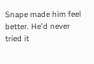Snape made him feel better. He'd never tried it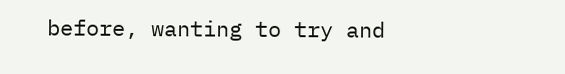before, wanting to try and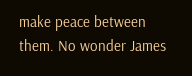make peace between them. No wonder James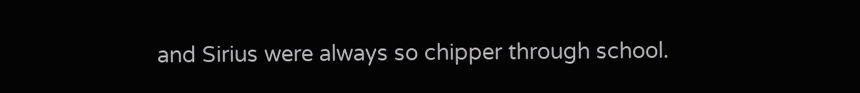and Sirius were always so chipper through school.